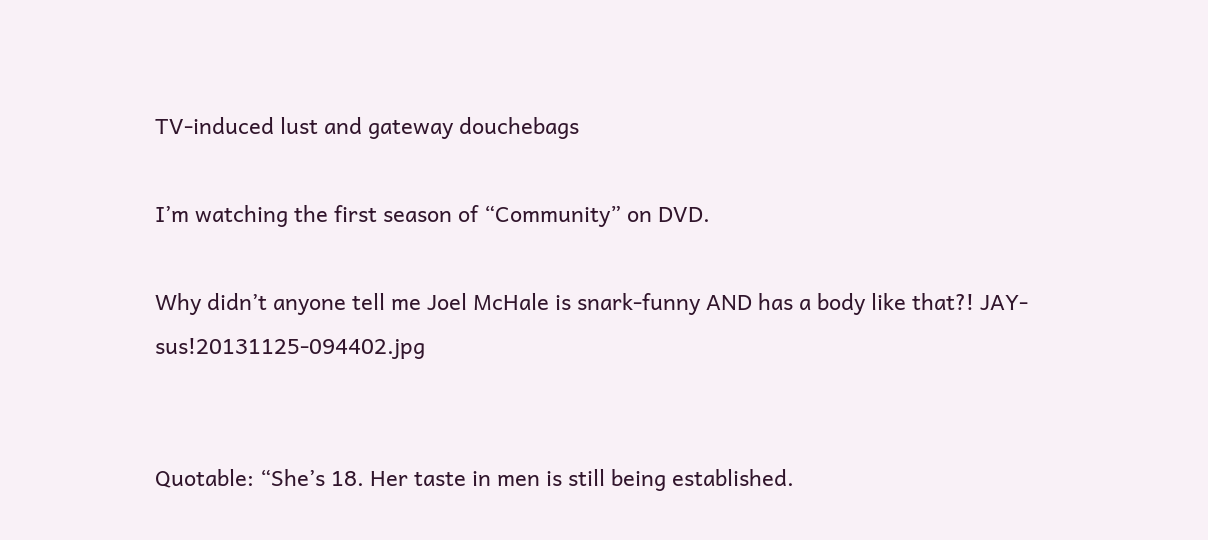TV-induced lust and gateway douchebags

I’m watching the first season of “Community” on DVD.

Why didn’t anyone tell me Joel McHale is snark-funny AND has a body like that?! JAY-sus!20131125-094402.jpg


Quotable: “She’s 18. Her taste in men is still being established.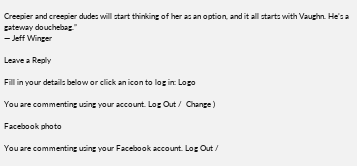Creepier and creepier dudes will start thinking of her as an option, and it all starts with Vaughn. He’s a gateway douchebag.”
— Jeff Winger

Leave a Reply

Fill in your details below or click an icon to log in: Logo

You are commenting using your account. Log Out /  Change )

Facebook photo

You are commenting using your Facebook account. Log Out /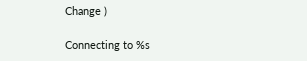Change )

Connecting to %s